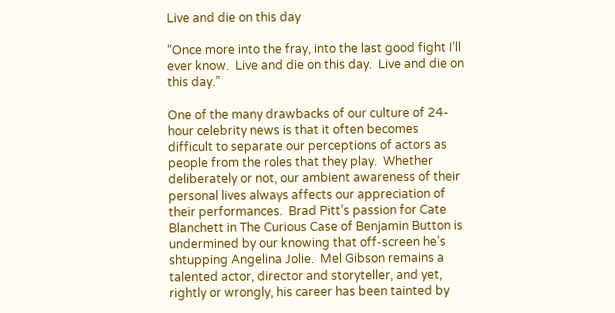Live and die on this day

“Once more into the fray, into the last good fight I’ll ever know.  Live and die on this day.  Live and die on this day.”

One of the many drawbacks of our culture of 24-hour celebrity news is that it often becomes difficult to separate our perceptions of actors as people from the roles that they play.  Whether deliberately or not, our ambient awareness of their personal lives always affects our appreciation of their performances.  Brad Pitt’s passion for Cate Blanchett in The Curious Case of Benjamin Button is undermined by our knowing that off-screen he’s shtupping Angelina Jolie.  Mel Gibson remains a talented actor, director and storyteller, and yet, rightly or wrongly, his career has been tainted by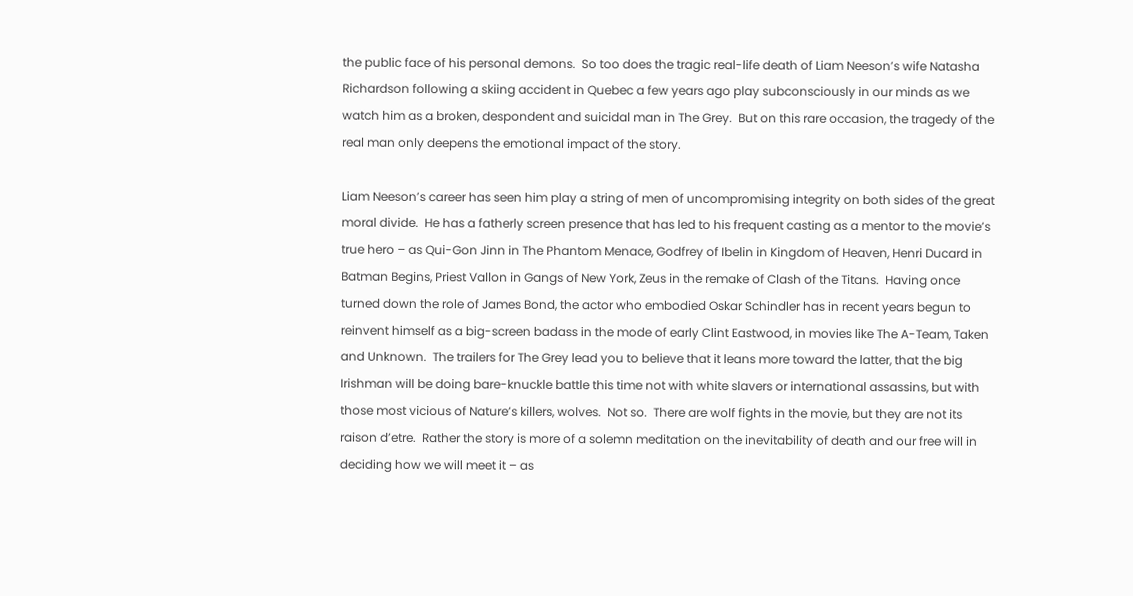the public face of his personal demons.  So too does the tragic real-life death of Liam Neeson’s wife Natasha Richardson following a skiing accident in Quebec a few years ago play subconsciously in our minds as we watch him as a broken, despondent and suicidal man in The Grey.  But on this rare occasion, the tragedy of the real man only deepens the emotional impact of the story.

Liam Neeson’s career has seen him play a string of men of uncompromising integrity on both sides of the great moral divide.  He has a fatherly screen presence that has led to his frequent casting as a mentor to the movie’s true hero – as Qui-Gon Jinn in The Phantom Menace, Godfrey of Ibelin in Kingdom of Heaven, Henri Ducard in Batman Begins, Priest Vallon in Gangs of New York, Zeus in the remake of Clash of the Titans.  Having once turned down the role of James Bond, the actor who embodied Oskar Schindler has in recent years begun to reinvent himself as a big-screen badass in the mode of early Clint Eastwood, in movies like The A-Team, Taken and Unknown.  The trailers for The Grey lead you to believe that it leans more toward the latter, that the big Irishman will be doing bare-knuckle battle this time not with white slavers or international assassins, but with those most vicious of Nature’s killers, wolves.  Not so.  There are wolf fights in the movie, but they are not its raison d’etre.  Rather the story is more of a solemn meditation on the inevitability of death and our free will in deciding how we will meet it – as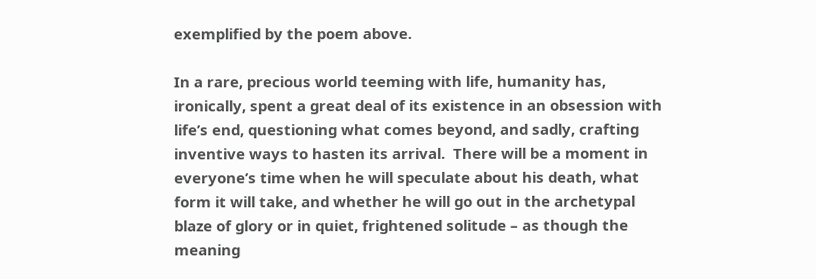exemplified by the poem above.

In a rare, precious world teeming with life, humanity has, ironically, spent a great deal of its existence in an obsession with life’s end, questioning what comes beyond, and sadly, crafting inventive ways to hasten its arrival.  There will be a moment in everyone’s time when he will speculate about his death, what form it will take, and whether he will go out in the archetypal blaze of glory or in quiet, frightened solitude – as though the meaning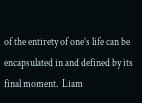of the entirety of one’s life can be encapsulated in and defined by its final moment.  Liam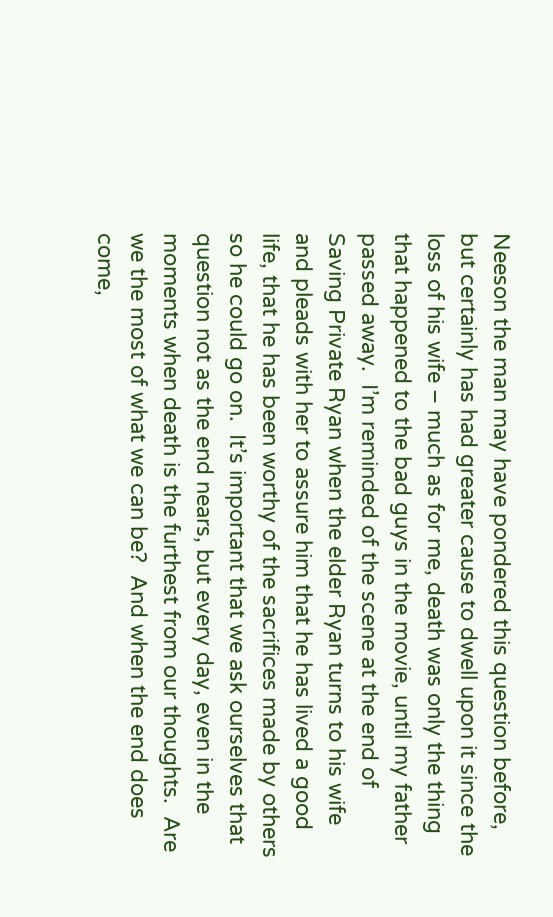Neeson the man may have pondered this question before, but certainly has had greater cause to dwell upon it since the loss of his wife – much as for me, death was only the thing that happened to the bad guys in the movie, until my father passed away.  I’m reminded of the scene at the end of Saving Private Ryan when the elder Ryan turns to his wife and pleads with her to assure him that he has lived a good life, that he has been worthy of the sacrifices made by others so he could go on.  It’s important that we ask ourselves that question not as the end nears, but every day, even in the moments when death is the furthest from our thoughts.  Are we the most of what we can be?  And when the end does come,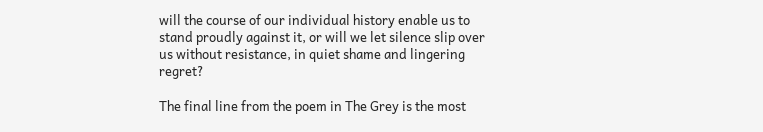will the course of our individual history enable us to stand proudly against it, or will we let silence slip over us without resistance, in quiet shame and lingering regret?

The final line from the poem in The Grey is the most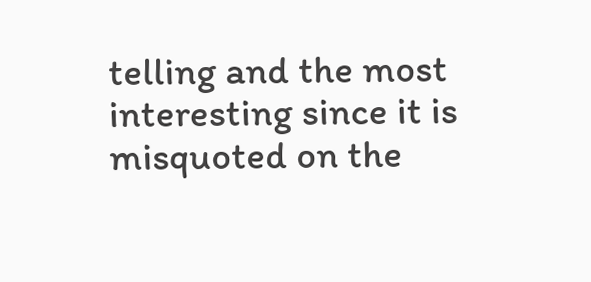telling and the most interesting since it is misquoted on the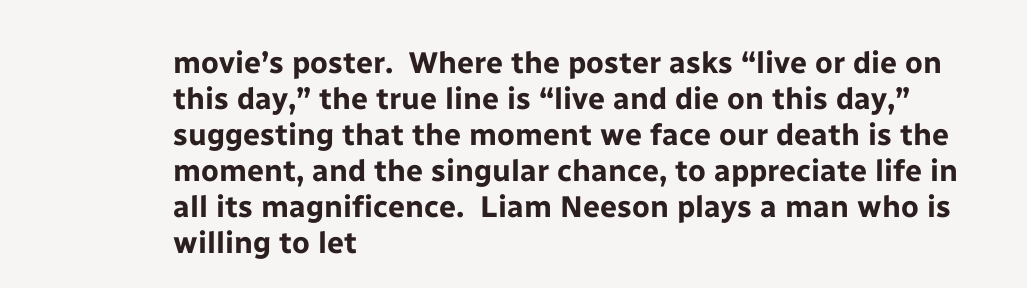movie’s poster.  Where the poster asks “live or die on this day,” the true line is “live and die on this day,” suggesting that the moment we face our death is the moment, and the singular chance, to appreciate life in all its magnificence.  Liam Neeson plays a man who is willing to let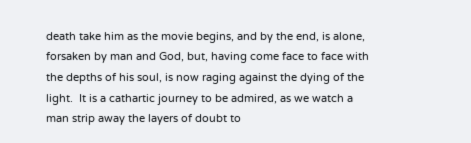death take him as the movie begins, and by the end, is alone, forsaken by man and God, but, having come face to face with the depths of his soul, is now raging against the dying of the light.  It is a cathartic journey to be admired, as we watch a man strip away the layers of doubt to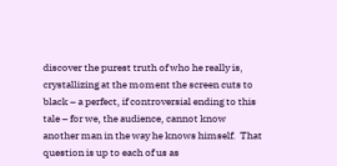discover the purest truth of who he really is, crystallizing at the moment the screen cuts to black – a perfect, if controversial ending to this tale – for we, the audience, cannot know another man in the way he knows himself.  That question is up to each of us as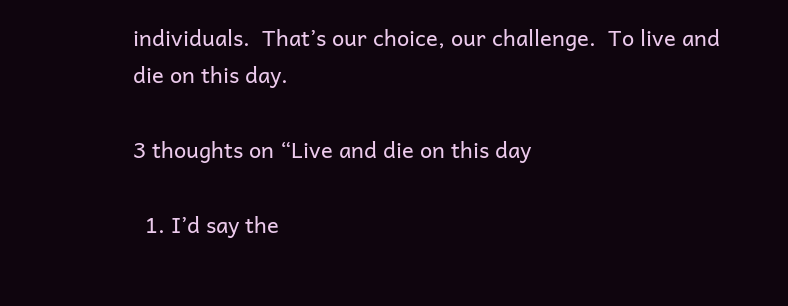individuals.  That’s our choice, our challenge.  To live and die on this day.

3 thoughts on “Live and die on this day

  1. I’d say the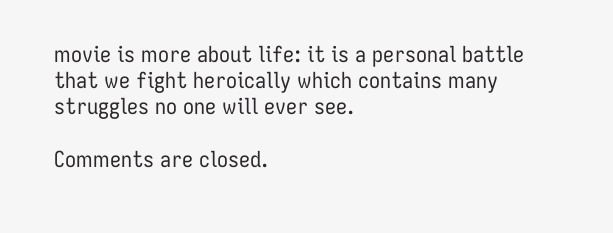movie is more about life: it is a personal battle that we fight heroically which contains many struggles no one will ever see.

Comments are closed.